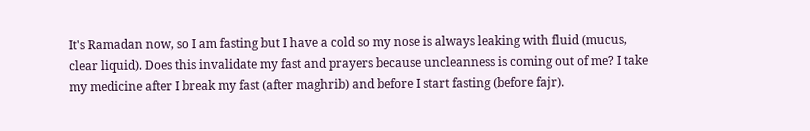It's Ramadan now, so I am fasting but I have a cold so my nose is always leaking with fluid (mucus, clear liquid). Does this invalidate my fast and prayers because uncleanness is coming out of me? I take my medicine after I break my fast (after maghrib) and before I start fasting (before fajr).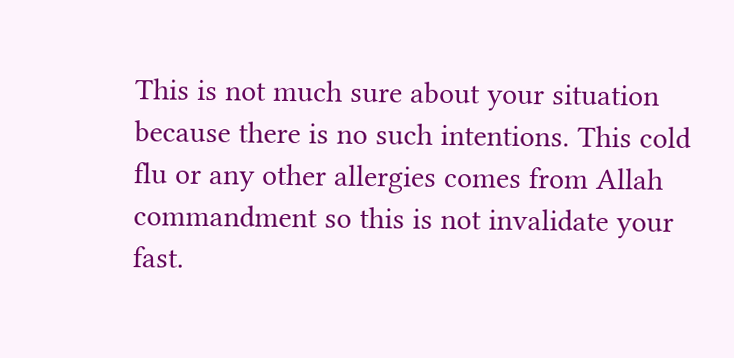This is not much sure about your situation because there is no such intentions. This cold flu or any other allergies comes from Allah commandment so this is not invalidate your fast.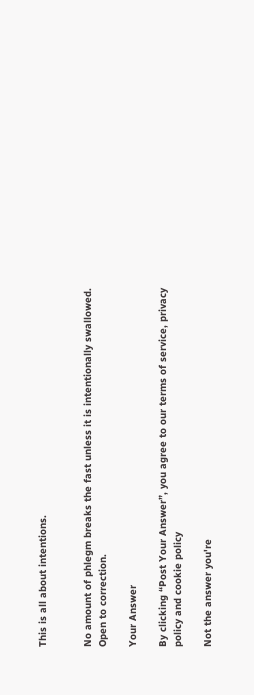This is all about intentions.


No amount of phlegm breaks the fast unless it is intentionally swallowed. Open to correction.

Your Answer

By clicking “Post Your Answer”, you agree to our terms of service, privacy policy and cookie policy

Not the answer you're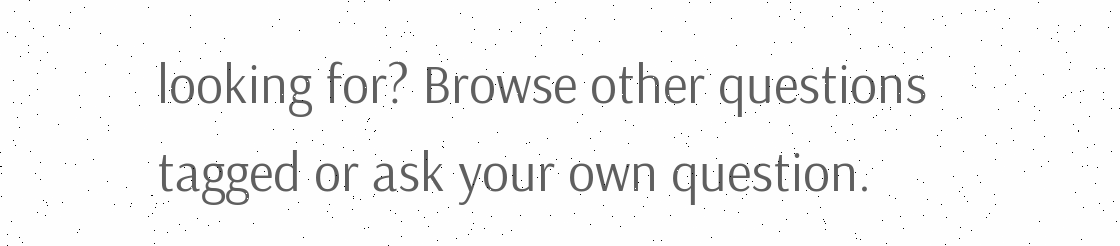looking for? Browse other questions tagged or ask your own question.